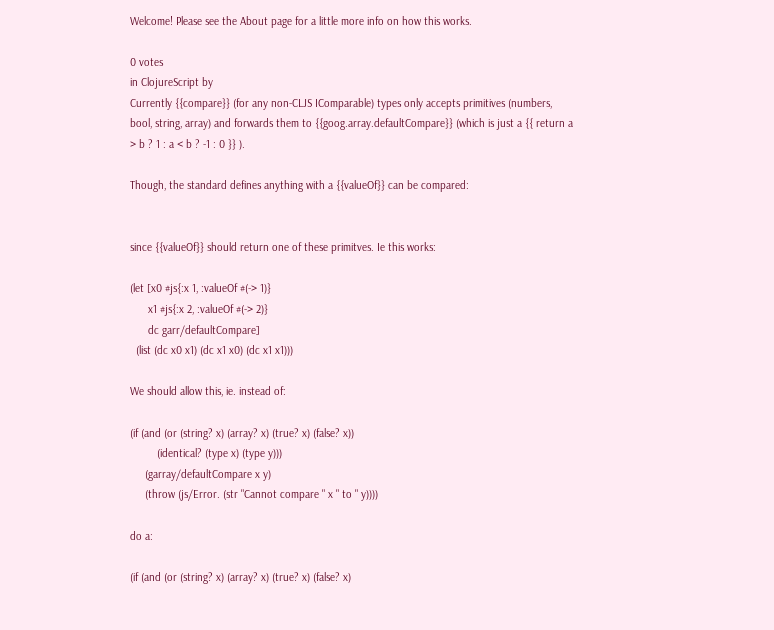Welcome! Please see the About page for a little more info on how this works.

0 votes
in ClojureScript by
Currently {{compare}} (for any non-CLJS IComparable) types only accepts primitives (numbers, bool, string, array) and forwards them to {{goog.array.defaultCompare}} (which is just a {{ return a > b ? 1 : a < b ? -1 : 0 }} ).

Though, the standard defines anything with a {{valueOf}} can be compared:


since {{valueOf}} should return one of these primitves. Ie this works:

(let [x0 #js{:x 1, :valueOf #(-> 1)}
      x1 #js{:x 2, :valueOf #(-> 2)}
      dc garr/defaultCompare]
  (list (dc x0 x1) (dc x1 x0) (dc x1 x1)))

We should allow this, ie. instead of:

(if (and (or (string? x) (array? x) (true? x) (false? x))
         (identical? (type x) (type y)))
     (garray/defaultCompare x y)
     (throw (js/Error. (str "Cannot compare " x " to " y))))

do a:

(if (and (or (string? x) (array? x) (true? x) (false? x)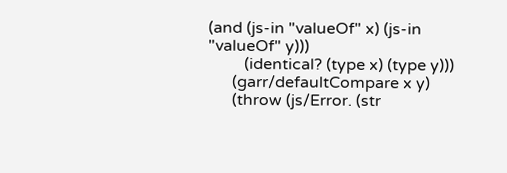(and (js-in "valueOf" x) (js-in "valueOf" y)))
         (identical? (type x) (type y)))
      (garr/defaultCompare x y)
      (throw (js/Error. (str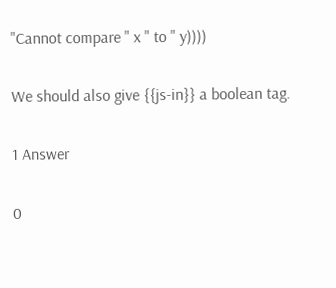"Cannot compare " x " to " y))))

We should also give {{js-in}} a boolean tag.

1 Answer

0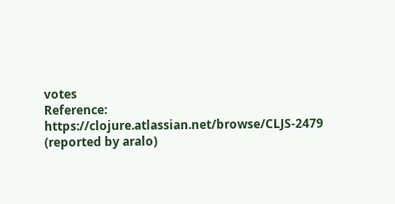votes
Reference: https://clojure.atlassian.net/browse/CLJS-2479 (reported by aralo)